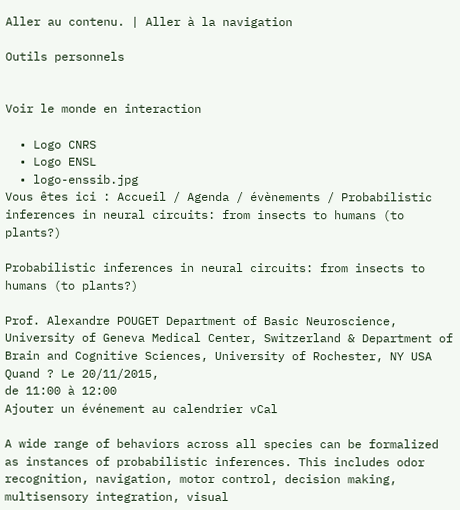Aller au contenu. | Aller à la navigation

Outils personnels


Voir le monde en interaction

  • Logo CNRS
  • Logo ENSL
  • logo-enssib.jpg
Vous êtes ici : Accueil / Agenda / évènements / Probabilistic inferences in neural circuits: from insects to humans (to plants?)

Probabilistic inferences in neural circuits: from insects to humans (to plants?)

Prof. Alexandre POUGET Department of Basic Neuroscience, University of Geneva Medical Center, Switzerland & Department of Brain and Cognitive Sciences, University of Rochester, NY USA
Quand ? Le 20/11/2015,
de 11:00 à 12:00
Ajouter un événement au calendrier vCal

A wide range of behaviors across all species can be formalized as instances of probabilistic inferences. This includes odor recognition, navigation, motor control, decision making, multisensory integration, visual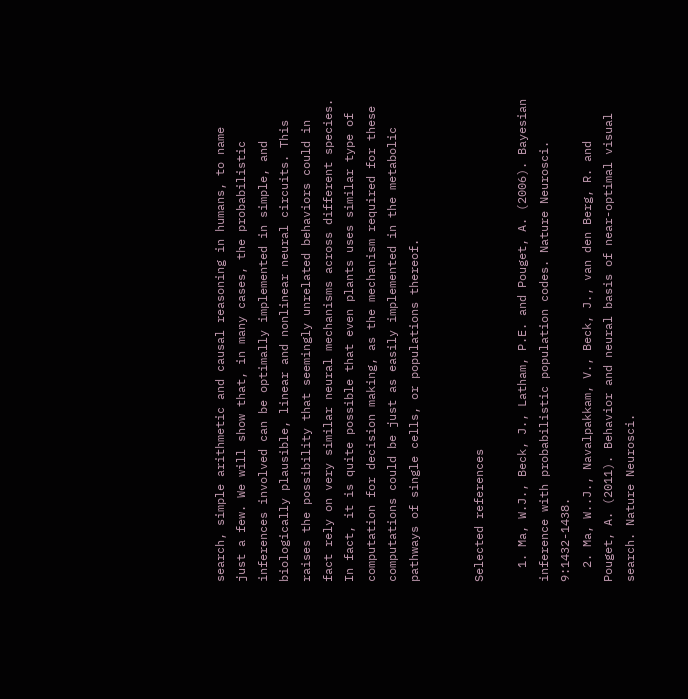search, simple arithmetic and causal reasoning in humans, to name just a few. We will show that, in many cases, the probabilistic inferences involved can be optimally implemented in simple, and biologically plausible, linear and nonlinear neural circuits. This raises the possibility that seemingly unrelated behaviors could in fact rely on very similar neural mechanisms across different species. In fact, it is quite possible that even plants uses similar type of computation for decision making, as the mechanism required for these computations could be just as easily implemented in the metabolic pathways of single cells, or populations thereof.


Selected references

  1. Ma, W.J., Beck, J., Latham, P.E. and Pouget, A. (2006). Bayesian inference with probabilistic population codes. Nature Neurosci. 9:1432-1438.
  2. Ma, W..J., Navalpakkam, V., Beck, J., van den Berg, R. and Pouget, A. (2011). Behavior and neural basis of near-optimal visual search. Nature Neurosci.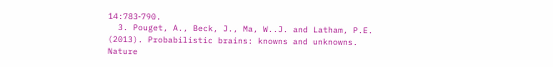14:783‐790.
  3. Pouget, A., Beck, J., Ma, W..J. and Latham, P.E. (2013). Probabilistic brains: knowns and unknowns. Nature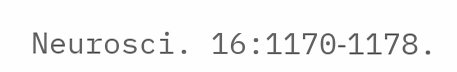Neurosci. 16:1170‐1178.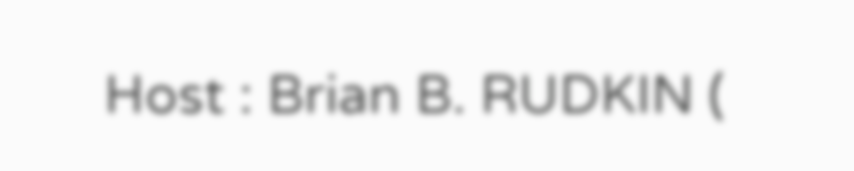Host : Brian B. RUDKIN (